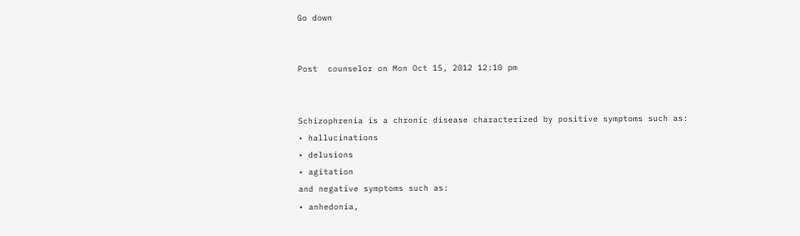Go down


Post  counselor on Mon Oct 15, 2012 12:10 pm


Schizophrenia is a chronic disease characterized by positive symptoms such as:
• hallucinations
• delusions
• agitation
and negative symptoms such as:
• anhedonia,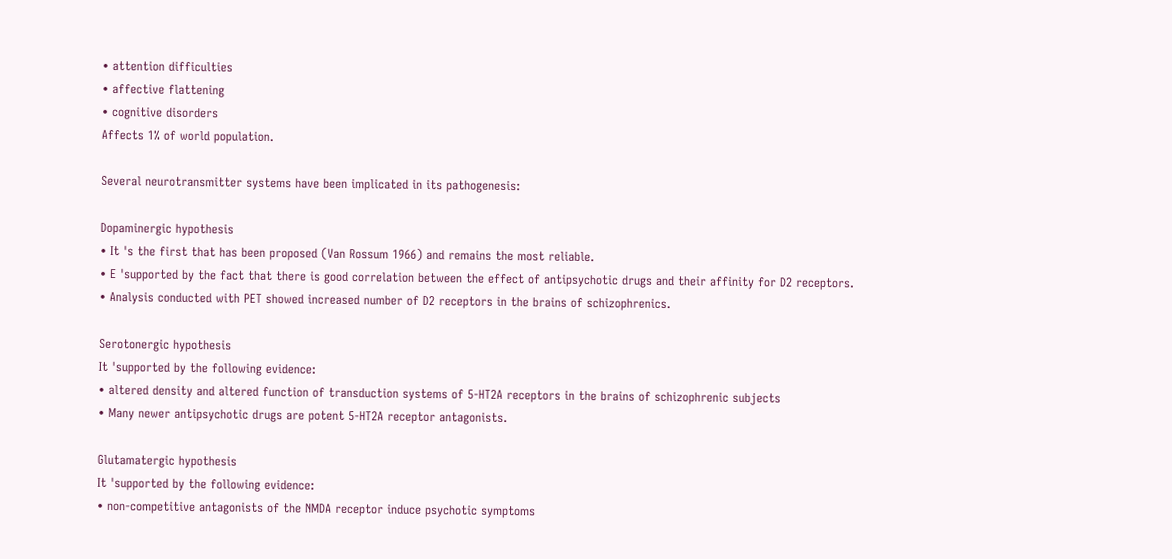• attention difficulties
• affective flattening
• cognitive disorders
Affects 1% of world population.

Several neurotransmitter systems have been implicated in its pathogenesis:

Dopaminergic hypothesis
• It 's the first that has been proposed (Van Rossum 1966) and remains the most reliable.
• E 'supported by the fact that there is good correlation between the effect of antipsychotic drugs and their affinity for D2 receptors.
• Analysis conducted with PET showed increased number of D2 receptors in the brains of schizophrenics.

Serotonergic hypothesis
It 'supported by the following evidence:
• altered density and altered function of transduction systems of 5-HT2A receptors in the brains of schizophrenic subjects
• Many newer antipsychotic drugs are potent 5-HT2A receptor antagonists.

Glutamatergic hypothesis
It 'supported by the following evidence:
• non-competitive antagonists of the NMDA receptor induce psychotic symptoms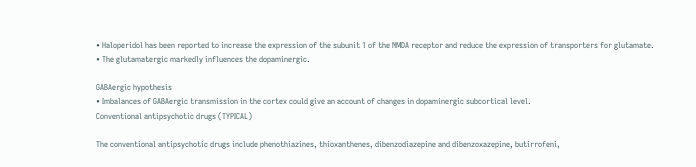• Haloperidol has been reported to increase the expression of the subunit 1 of the NMDA receptor and reduce the expression of transporters for glutamate.
• The glutamatergic markedly influences the dopaminergic.

GABAergic hypothesis
• Imbalances of GABAergic transmission in the cortex could give an account of changes in dopaminergic subcortical level.
Conventional antipsychotic drugs (TYPICAL)

The conventional antipsychotic drugs include phenothiazines, thioxanthenes, dibenzodiazepine and dibenzoxazepine, butirrofeni,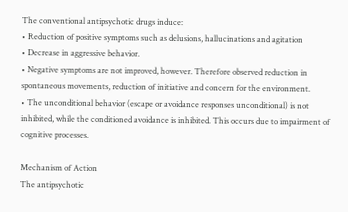The conventional antipsychotic drugs induce:
• Reduction of positive symptoms such as delusions, hallucinations and agitation
• Decrease in aggressive behavior.
• Negative symptoms are not improved, however. Therefore observed reduction in spontaneous movements, reduction of initiative and concern for the environment.
• The unconditional behavior (escape or avoidance responses unconditional) is not inhibited, while the conditioned avoidance is inhibited. This occurs due to impairment of cognitive processes.

Mechanism of Action
The antipsychotic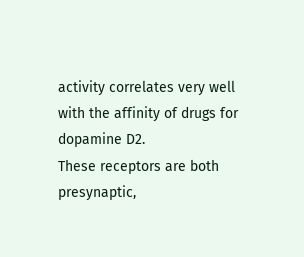activity correlates very well with the affinity of drugs for dopamine D2.
These receptors are both presynaptic,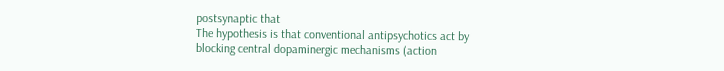postsynaptic that
The hypothesis is that conventional antipsychotics act by blocking central dopaminergic mechanisms (action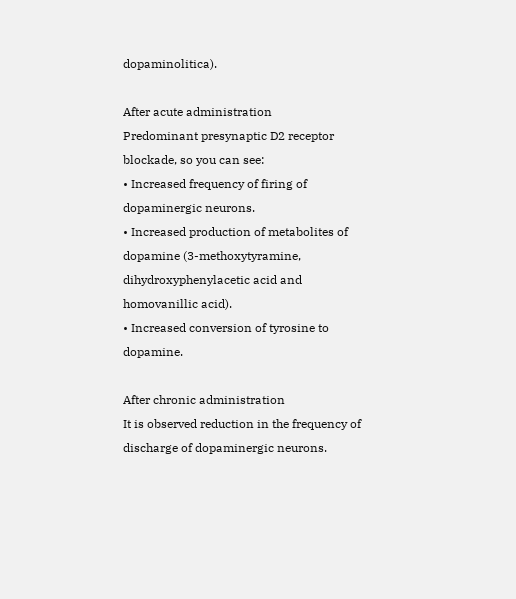dopaminolitica).

After acute administration
Predominant presynaptic D2 receptor blockade, so you can see:
• Increased frequency of firing of dopaminergic neurons.
• Increased production of metabolites of dopamine (3-methoxytyramine, dihydroxyphenylacetic acid and homovanillic acid).
• Increased conversion of tyrosine to dopamine.

After chronic administration
It is observed reduction in the frequency of discharge of dopaminergic neurons.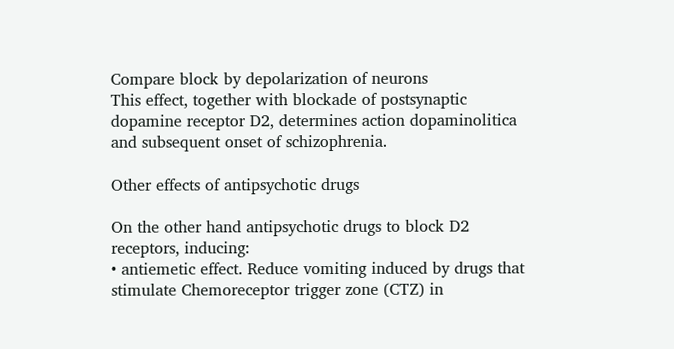Compare block by depolarization of neurons
This effect, together with blockade of postsynaptic dopamine receptor D2, determines action dopaminolitica and subsequent onset of schizophrenia.

Other effects of antipsychotic drugs

On the other hand antipsychotic drugs to block D2 receptors, inducing:
• antiemetic effect. Reduce vomiting induced by drugs that stimulate Chemoreceptor trigger zone (CTZ) in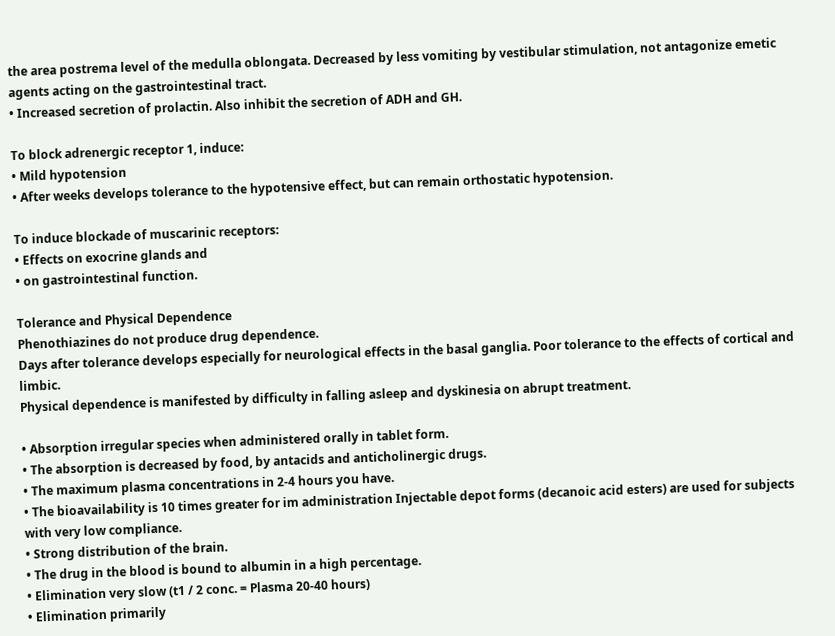the area postrema level of the medulla oblongata. Decreased by less vomiting by vestibular stimulation, not antagonize emetic agents acting on the gastrointestinal tract.
• Increased secretion of prolactin. Also inhibit the secretion of ADH and GH.

To block adrenergic receptor 1, induce:
• Mild hypotension
• After weeks develops tolerance to the hypotensive effect, but can remain orthostatic hypotension.

To induce blockade of muscarinic receptors:
• Effects on exocrine glands and
• on gastrointestinal function.

Tolerance and Physical Dependence
Phenothiazines do not produce drug dependence.
Days after tolerance develops especially for neurological effects in the basal ganglia. Poor tolerance to the effects of cortical and limbic.
Physical dependence is manifested by difficulty in falling asleep and dyskinesia on abrupt treatment.

• Absorption irregular species when administered orally in tablet form.
• The absorption is decreased by food, by antacids and anticholinergic drugs.
• The maximum plasma concentrations in 2-4 hours you have.
• The bioavailability is 10 times greater for im administration Injectable depot forms (decanoic acid esters) are used for subjects with very low compliance.
• Strong distribution of the brain.
• The drug in the blood is bound to albumin in a high percentage.
• Elimination very slow (t1 / 2 conc. = Plasma 20-40 hours)
• Elimination primarily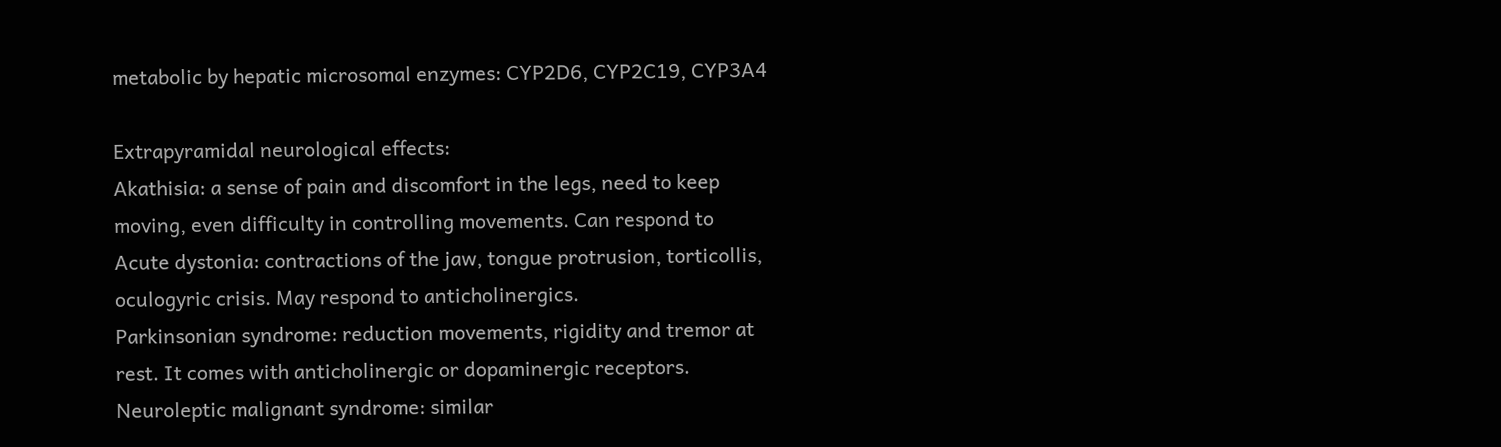metabolic by hepatic microsomal enzymes: CYP2D6, CYP2C19, CYP3A4

Extrapyramidal neurological effects:
Akathisia: a sense of pain and discomfort in the legs, need to keep moving, even difficulty in controlling movements. Can respond to
Acute dystonia: contractions of the jaw, tongue protrusion, torticollis, oculogyric crisis. May respond to anticholinergics.
Parkinsonian syndrome: reduction movements, rigidity and tremor at rest. It comes with anticholinergic or dopaminergic receptors.
Neuroleptic malignant syndrome: similar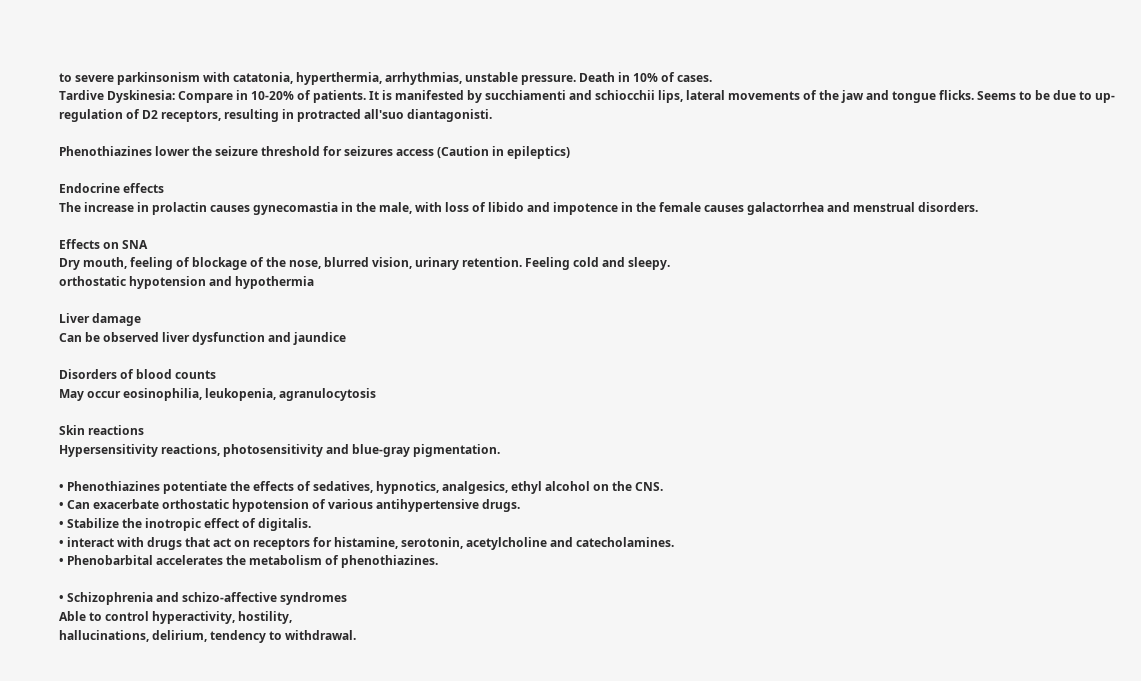to severe parkinsonism with catatonia, hyperthermia, arrhythmias, unstable pressure. Death in 10% of cases.
Tardive Dyskinesia: Compare in 10-20% of patients. It is manifested by succhiamenti and schiocchii lips, lateral movements of the jaw and tongue flicks. Seems to be due to up-regulation of D2 receptors, resulting in protracted all'suo diantagonisti.

Phenothiazines lower the seizure threshold for seizures access (Caution in epileptics)

Endocrine effects
The increase in prolactin causes gynecomastia in the male, with loss of libido and impotence in the female causes galactorrhea and menstrual disorders.

Effects on SNA
Dry mouth, feeling of blockage of the nose, blurred vision, urinary retention. Feeling cold and sleepy.
orthostatic hypotension and hypothermia

Liver damage
Can be observed liver dysfunction and jaundice

Disorders of blood counts
May occur eosinophilia, leukopenia, agranulocytosis

Skin reactions
Hypersensitivity reactions, photosensitivity and blue-gray pigmentation.

• Phenothiazines potentiate the effects of sedatives, hypnotics, analgesics, ethyl alcohol on the CNS.
• Can exacerbate orthostatic hypotension of various antihypertensive drugs.
• Stabilize the inotropic effect of digitalis.
• interact with drugs that act on receptors for histamine, serotonin, acetylcholine and catecholamines.
• Phenobarbital accelerates the metabolism of phenothiazines.

• Schizophrenia and schizo-affective syndromes
Able to control hyperactivity, hostility,
hallucinations, delirium, tendency to withdrawal.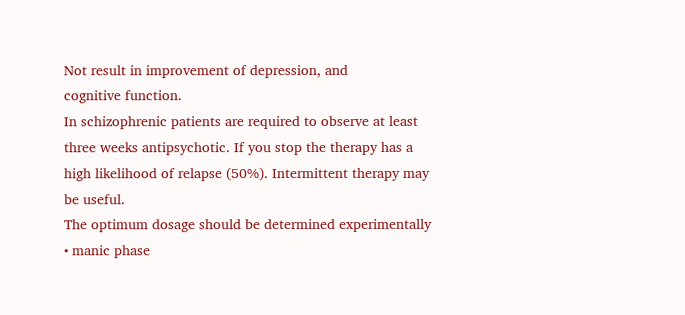Not result in improvement of depression, and
cognitive function.
In schizophrenic patients are required to observe at least three weeks antipsychotic. If you stop the therapy has a high likelihood of relapse (50%). Intermittent therapy may be useful.
The optimum dosage should be determined experimentally
• manic phase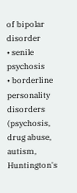of bipolar disorder
• senile psychosis
• borderline personality disorders (psychosis, drug abuse, autism, Huntington's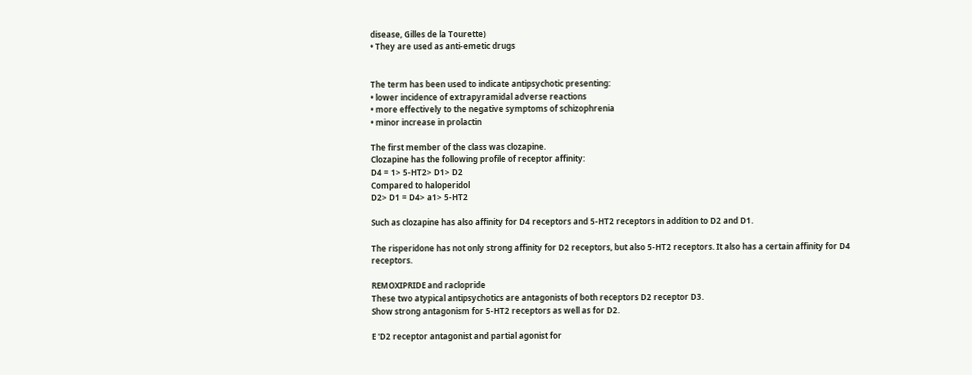disease, Gilles de la Tourette)
• They are used as anti-emetic drugs


The term has been used to indicate antipsychotic presenting:
• lower incidence of extrapyramidal adverse reactions
• more effectively to the negative symptoms of schizophrenia
• minor increase in prolactin

The first member of the class was clozapine.
Clozapine has the following profile of receptor affinity:
D4 = 1> 5-HT2> D1> D2
Compared to haloperidol
D2> D1 = D4> a1> 5-HT2

Such as clozapine has also affinity for D4 receptors and 5-HT2 receptors in addition to D2 and D1.

The risperidone has not only strong affinity for D2 receptors, but also 5-HT2 receptors. It also has a certain affinity for D4 receptors.

REMOXIPRIDE and raclopride
These two atypical antipsychotics are antagonists of both receptors D2 receptor D3.
Show strong antagonism for 5-HT2 receptors as well as for D2.

E 'D2 receptor antagonist and partial agonist for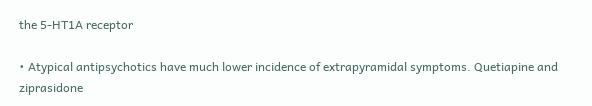the 5-HT1A receptor

• Atypical antipsychotics have much lower incidence of extrapyramidal symptoms. Quetiapine and ziprasidone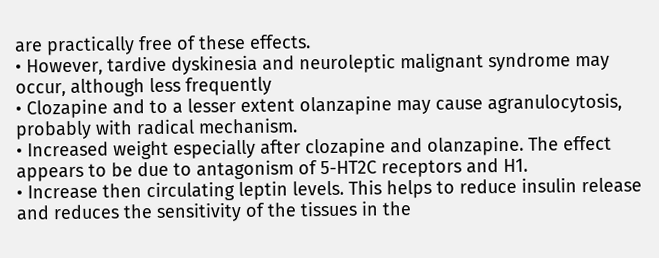are practically free of these effects.
• However, tardive dyskinesia and neuroleptic malignant syndrome may occur, although less frequently
• Clozapine and to a lesser extent olanzapine may cause agranulocytosis, probably with radical mechanism.
• Increased weight especially after clozapine and olanzapine. The effect appears to be due to antagonism of 5-HT2C receptors and H1.
• Increase then circulating leptin levels. This helps to reduce insulin release and reduces the sensitivity of the tissues in the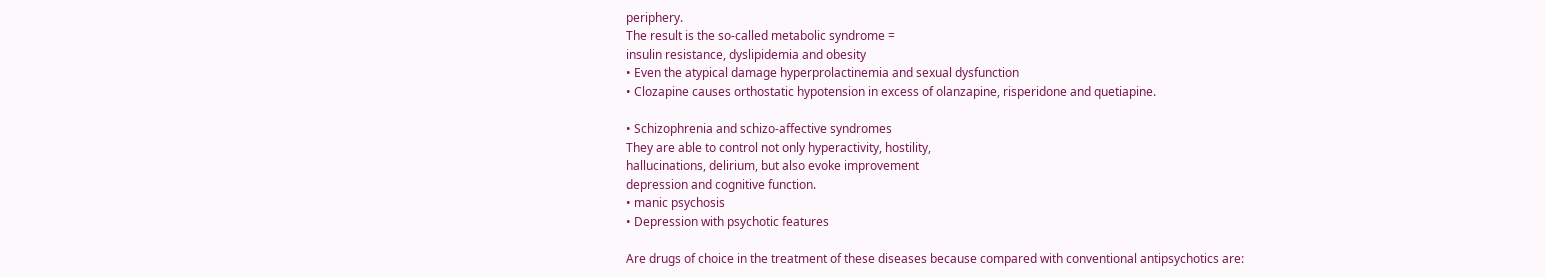periphery.
The result is the so-called metabolic syndrome =
insulin resistance, dyslipidemia and obesity
• Even the atypical damage hyperprolactinemia and sexual dysfunction
• Clozapine causes orthostatic hypotension in excess of olanzapine, risperidone and quetiapine.

• Schizophrenia and schizo-affective syndromes
They are able to control not only hyperactivity, hostility,
hallucinations, delirium, but also evoke improvement
depression and cognitive function.
• manic psychosis
• Depression with psychotic features

Are drugs of choice in the treatment of these diseases because compared with conventional antipsychotics are: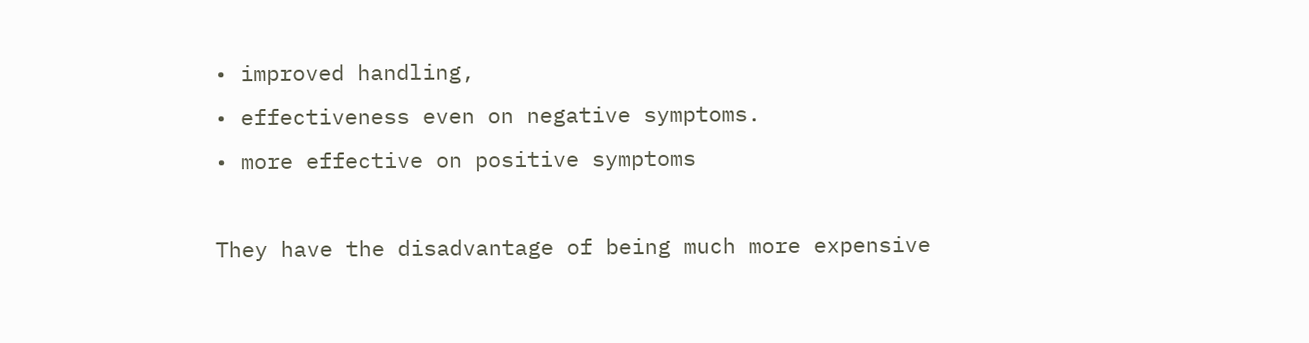• improved handling,
• effectiveness even on negative symptoms.
• more effective on positive symptoms

They have the disadvantage of being much more expensive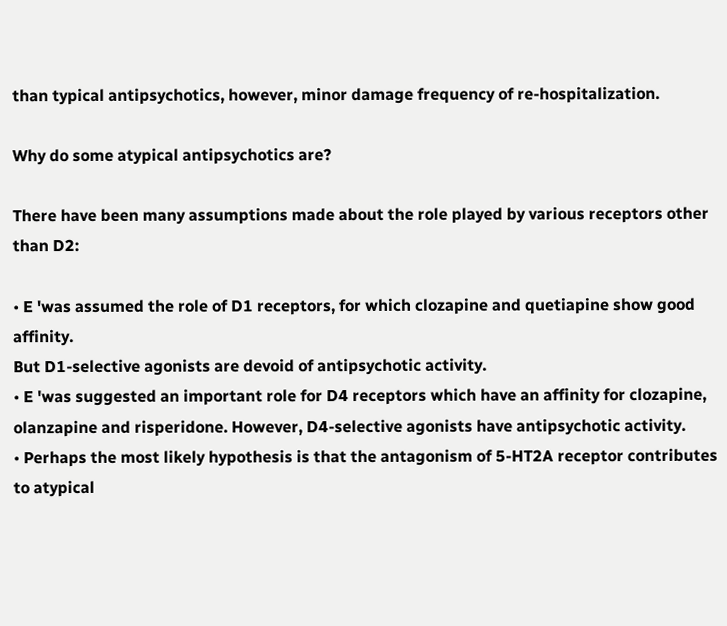than typical antipsychotics, however, minor damage frequency of re-hospitalization.

Why do some atypical antipsychotics are?

There have been many assumptions made about the role played by various receptors other than D2:

• E 'was assumed the role of D1 receptors, for which clozapine and quetiapine show good affinity.
But D1-selective agonists are devoid of antipsychotic activity.
• E 'was suggested an important role for D4 receptors which have an affinity for clozapine, olanzapine and risperidone. However, D4-selective agonists have antipsychotic activity.
• Perhaps the most likely hypothesis is that the antagonism of 5-HT2A receptor contributes to atypical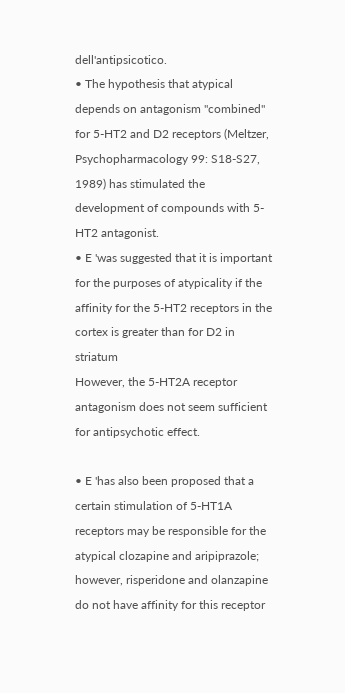dell'antipsicotico.
• The hypothesis that atypical depends on antagonism "combined" for 5-HT2 and D2 receptors (Meltzer, Psychopharmacology 99: S18-S27, 1989) has stimulated the development of compounds with 5-HT2 antagonist.
• E 'was suggested that it is important for the purposes of atypicality if the affinity for the 5-HT2 receptors in the cortex is greater than for D2 in striatum
However, the 5-HT2A receptor antagonism does not seem sufficient for antipsychotic effect.

• E 'has also been proposed that a certain stimulation of 5-HT1A receptors may be responsible for the atypical clozapine and aripiprazole; however, risperidone and olanzapine do not have affinity for this receptor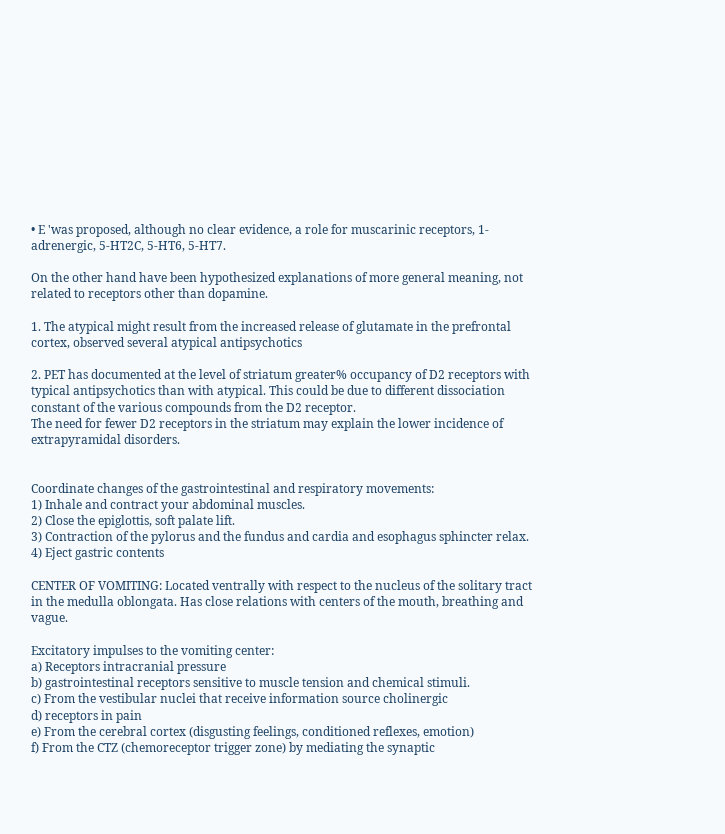• E 'was proposed, although no clear evidence, a role for muscarinic receptors, 1-adrenergic, 5-HT2C, 5-HT6, 5-HT7.

On the other hand have been hypothesized explanations of more general meaning, not related to receptors other than dopamine.

1. The atypical might result from the increased release of glutamate in the prefrontal cortex, observed several atypical antipsychotics

2. PET has documented at the level of striatum greater% occupancy of D2 receptors with typical antipsychotics than with atypical. This could be due to different dissociation constant of the various compounds from the D2 receptor.
The need for fewer D2 receptors in the striatum may explain the lower incidence of extrapyramidal disorders.


Coordinate changes of the gastrointestinal and respiratory movements:
1) Inhale and contract your abdominal muscles.
2) Close the epiglottis, soft palate lift.
3) Contraction of the pylorus and the fundus and cardia and esophagus sphincter relax.
4) Eject gastric contents

CENTER OF VOMITING: Located ventrally with respect to the nucleus of the solitary tract in the medulla oblongata. Has close relations with centers of the mouth, breathing and vague.

Excitatory impulses to the vomiting center:
a) Receptors intracranial pressure
b) gastrointestinal receptors sensitive to muscle tension and chemical stimuli.
c) From the vestibular nuclei that receive information source cholinergic
d) receptors in pain
e) From the cerebral cortex (disgusting feelings, conditioned reflexes, emotion)
f) From the CTZ (chemoreceptor trigger zone) by mediating the synaptic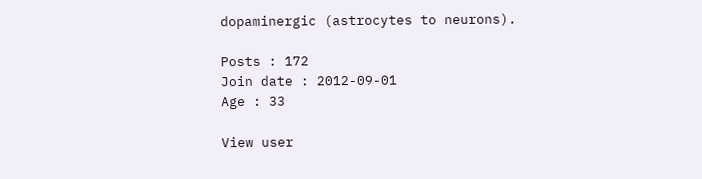dopaminergic (astrocytes to neurons).

Posts : 172
Join date : 2012-09-01
Age : 33

View user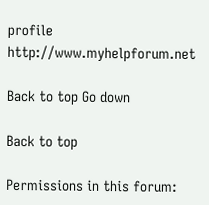profile http://www.myhelpforum.net

Back to top Go down

Back to top

Permissions in this forum: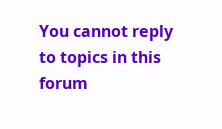You cannot reply to topics in this forum